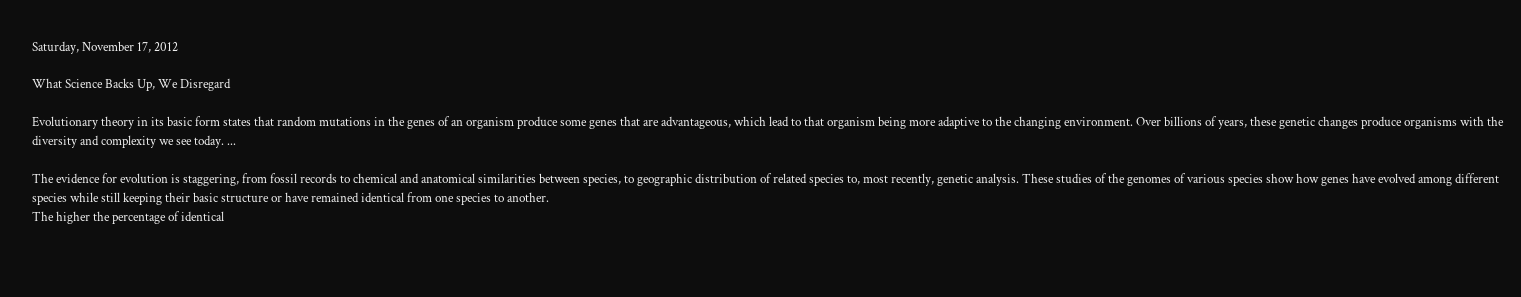Saturday, November 17, 2012

What Science Backs Up, We Disregard

Evolutionary theory in its basic form states that random mutations in the genes of an organism produce some genes that are advantageous, which lead to that organism being more adaptive to the changing environment. Over billions of years, these genetic changes produce organisms with the diversity and complexity we see today. ...

The evidence for evolution is staggering, from fossil records to chemical and anatomical similarities between species, to geographic distribution of related species to, most recently, genetic analysis. These studies of the genomes of various species show how genes have evolved among different species while still keeping their basic structure or have remained identical from one species to another.
The higher the percentage of identical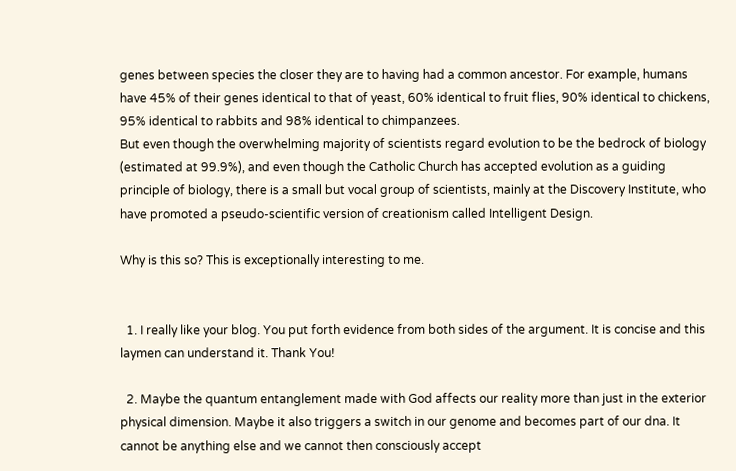genes between species the closer they are to having had a common ancestor. For example, humans have 45% of their genes identical to that of yeast, 60% identical to fruit flies, 90% identical to chickens, 95% identical to rabbits and 98% identical to chimpanzees.
But even though the overwhelming majority of scientists regard evolution to be the bedrock of biology (estimated at 99.9%), and even though the Catholic Church has accepted evolution as a guiding principle of biology, there is a small but vocal group of scientists, mainly at the Discovery Institute, who have promoted a pseudo-scientific version of creationism called Intelligent Design.

Why is this so? This is exceptionally interesting to me.


  1. I really like your blog. You put forth evidence from both sides of the argument. It is concise and this laymen can understand it. Thank You!

  2. Maybe the quantum entanglement made with God affects our reality more than just in the exterior physical dimension. Maybe it also triggers a switch in our genome and becomes part of our dna. It cannot be anything else and we cannot then consciously accept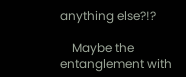anything else?!?

    Maybe the entanglement with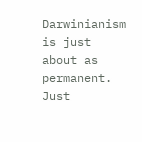Darwinianism is just about as permanent. Just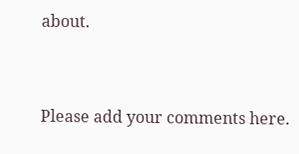about.


Please add your comments here.